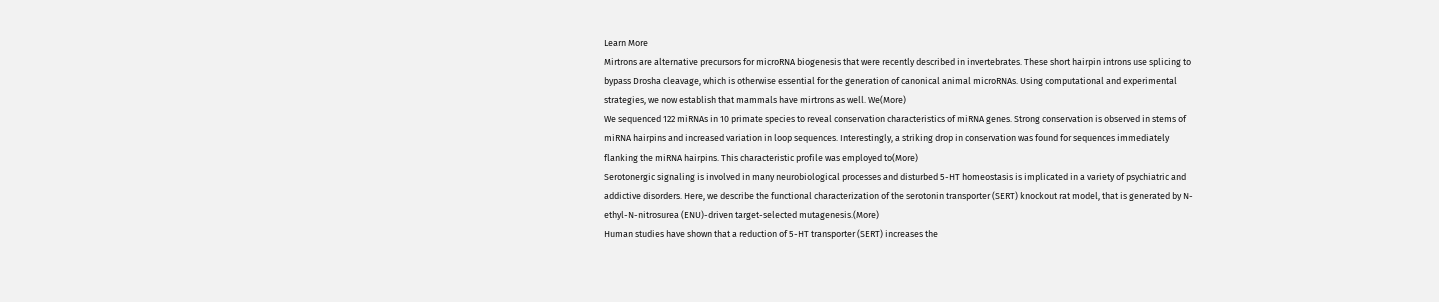Learn More
Mirtrons are alternative precursors for microRNA biogenesis that were recently described in invertebrates. These short hairpin introns use splicing to bypass Drosha cleavage, which is otherwise essential for the generation of canonical animal microRNAs. Using computational and experimental strategies, we now establish that mammals have mirtrons as well. We(More)
We sequenced 122 miRNAs in 10 primate species to reveal conservation characteristics of miRNA genes. Strong conservation is observed in stems of miRNA hairpins and increased variation in loop sequences. Interestingly, a striking drop in conservation was found for sequences immediately flanking the miRNA hairpins. This characteristic profile was employed to(More)
Serotonergic signaling is involved in many neurobiological processes and disturbed 5-HT homeostasis is implicated in a variety of psychiatric and addictive disorders. Here, we describe the functional characterization of the serotonin transporter (SERT) knockout rat model, that is generated by N-ethyl-N-nitrosurea (ENU)-driven target-selected mutagenesis.(More)
Human studies have shown that a reduction of 5-HT transporter (SERT) increases the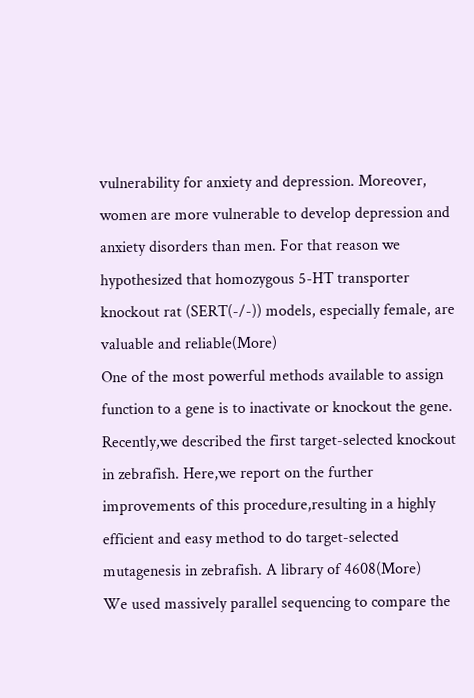vulnerability for anxiety and depression. Moreover, women are more vulnerable to develop depression and anxiety disorders than men. For that reason we hypothesized that homozygous 5-HT transporter knockout rat (SERT(-/-)) models, especially female, are valuable and reliable(More)
One of the most powerful methods available to assign function to a gene is to inactivate or knockout the gene. Recently,we described the first target-selected knockout in zebrafish. Here,we report on the further improvements of this procedure,resulting in a highly efficient and easy method to do target-selected mutagenesis in zebrafish. A library of 4608(More)
We used massively parallel sequencing to compare the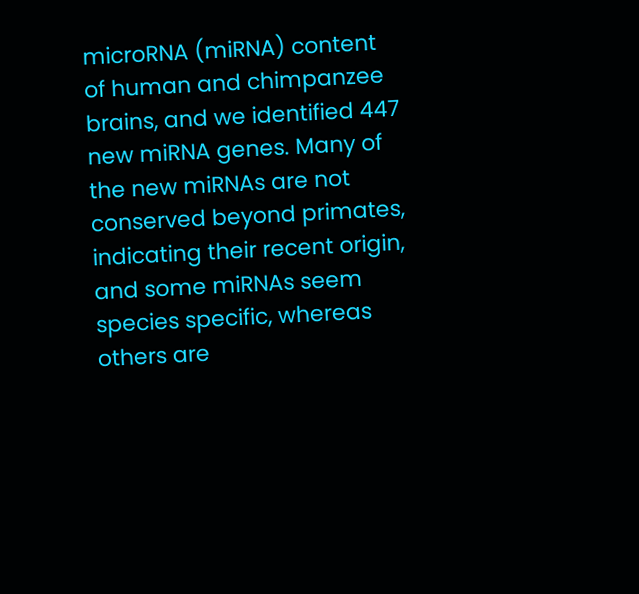microRNA (miRNA) content of human and chimpanzee brains, and we identified 447 new miRNA genes. Many of the new miRNAs are not conserved beyond primates, indicating their recent origin, and some miRNAs seem species specific, whereas others are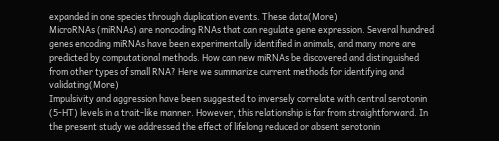expanded in one species through duplication events. These data(More)
MicroRNAs (miRNAs) are noncoding RNAs that can regulate gene expression. Several hundred genes encoding miRNAs have been experimentally identified in animals, and many more are predicted by computational methods. How can new miRNAs be discovered and distinguished from other types of small RNA? Here we summarize current methods for identifying and validating(More)
Impulsivity and aggression have been suggested to inversely correlate with central serotonin (5-HT) levels in a trait-like manner. However, this relationship is far from straightforward. In the present study we addressed the effect of lifelong reduced or absent serotonin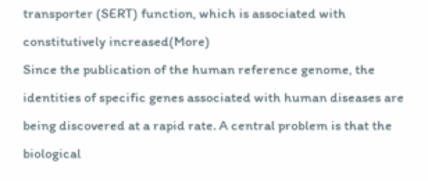transporter (SERT) function, which is associated with constitutively increased(More)
Since the publication of the human reference genome, the identities of specific genes associated with human diseases are being discovered at a rapid rate. A central problem is that the biological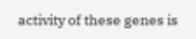activity of these genes is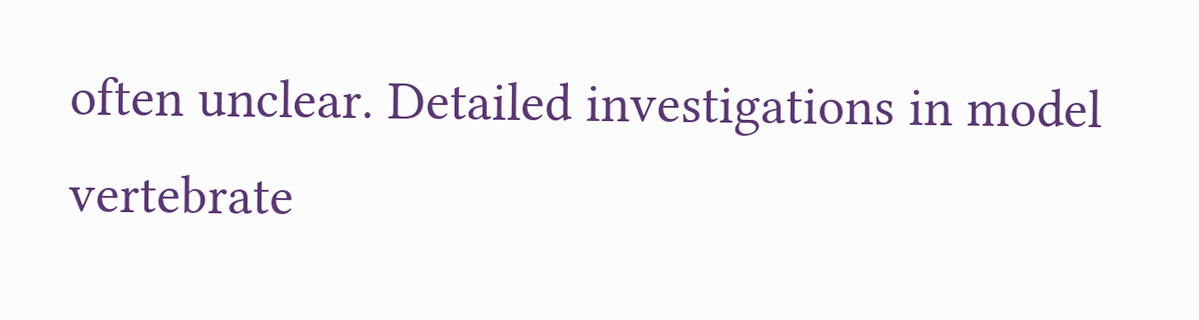often unclear. Detailed investigations in model vertebrate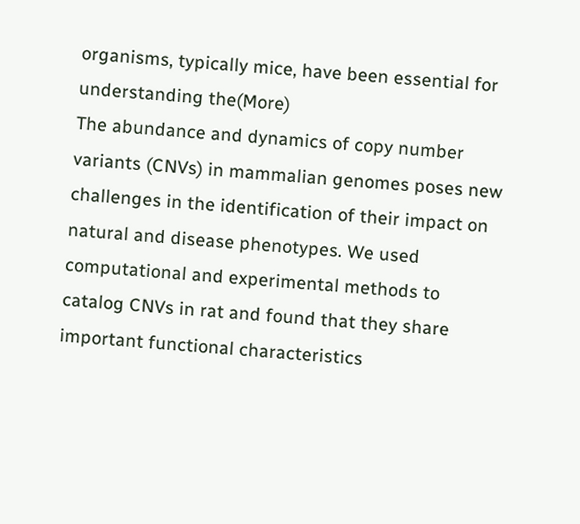organisms, typically mice, have been essential for understanding the(More)
The abundance and dynamics of copy number variants (CNVs) in mammalian genomes poses new challenges in the identification of their impact on natural and disease phenotypes. We used computational and experimental methods to catalog CNVs in rat and found that they share important functional characteristics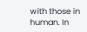with those in human. In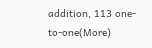addition, 113 one-to-one(More)